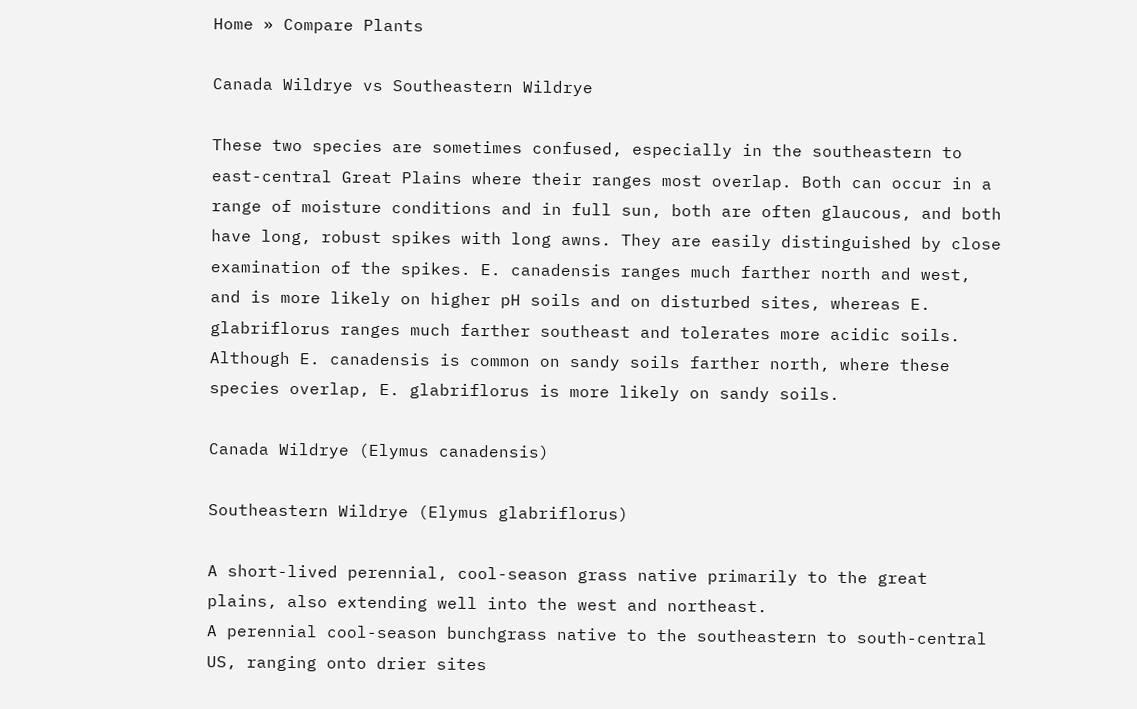Home » Compare Plants

Canada Wildrye vs Southeastern Wildrye

These two species are sometimes confused, especially in the southeastern to east-central Great Plains where their ranges most overlap. Both can occur in a range of moisture conditions and in full sun, both are often glaucous, and both have long, robust spikes with long awns. They are easily distinguished by close examination of the spikes. E. canadensis ranges much farther north and west, and is more likely on higher pH soils and on disturbed sites, whereas E. glabriflorus ranges much farther southeast and tolerates more acidic soils. Although E. canadensis is common on sandy soils farther north, where these species overlap, E. glabriflorus is more likely on sandy soils.

Canada Wildrye (Elymus canadensis)

Southeastern Wildrye (Elymus glabriflorus)

A short-lived perennial, cool-season grass native primarily to the great plains, also extending well into the west and northeast.
A perennial cool-season bunchgrass native to the southeastern to south-central US, ranging onto drier sites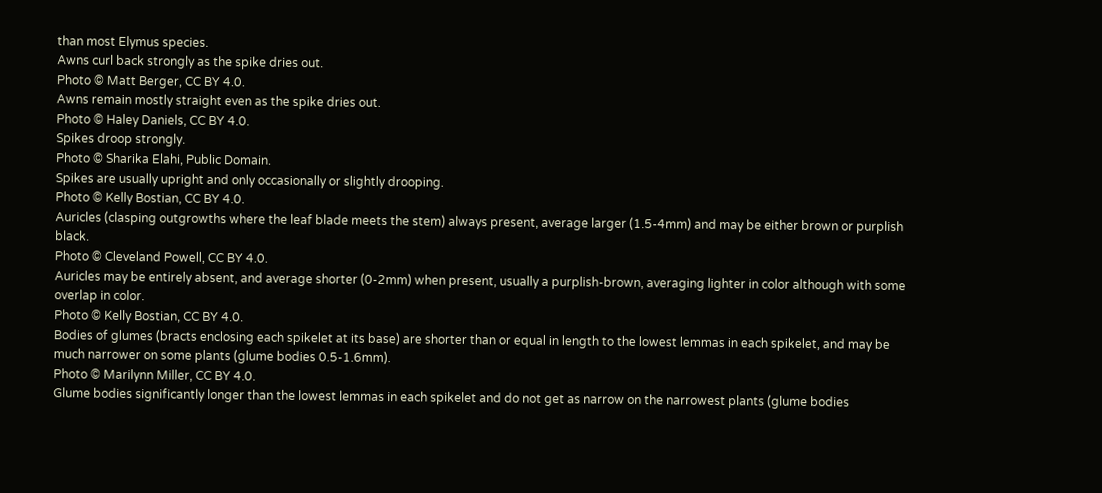than most Elymus species.
Awns curl back strongly as the spike dries out.
Photo © Matt Berger, CC BY 4.0.
Awns remain mostly straight even as the spike dries out.
Photo © Haley Daniels, CC BY 4.0.
Spikes droop strongly.
Photo © Sharika Elahi, Public Domain.
Spikes are usually upright and only occasionally or slightly drooping.
Photo © Kelly Bostian, CC BY 4.0.
Auricles (clasping outgrowths where the leaf blade meets the stem) always present, average larger (1.5-4mm) and may be either brown or purplish black.
Photo © Cleveland Powell, CC BY 4.0.
Auricles may be entirely absent, and average shorter (0-2mm) when present, usually a purplish-brown, averaging lighter in color although with some overlap in color.
Photo © Kelly Bostian, CC BY 4.0.
Bodies of glumes (bracts enclosing each spikelet at its base) are shorter than or equal in length to the lowest lemmas in each spikelet, and may be much narrower on some plants (glume bodies 0.5-1.6mm).
Photo © Marilynn Miller, CC BY 4.0.
Glume bodies significantly longer than the lowest lemmas in each spikelet and do not get as narrow on the narrowest plants (glume bodies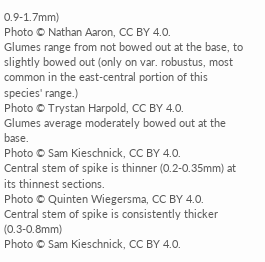0.9-1.7mm)
Photo © Nathan Aaron, CC BY 4.0.
Glumes range from not bowed out at the base, to slightly bowed out (only on var. robustus, most common in the east-central portion of this species' range.)
Photo © Trystan Harpold, CC BY 4.0.
Glumes average moderately bowed out at the base.
Photo © Sam Kieschnick, CC BY 4.0.
Central stem of spike is thinner (0.2-0.35mm) at its thinnest sections.
Photo © Quinten Wiegersma, CC BY 4.0.
Central stem of spike is consistently thicker (0.3-0.8mm)
Photo © Sam Kieschnick, CC BY 4.0.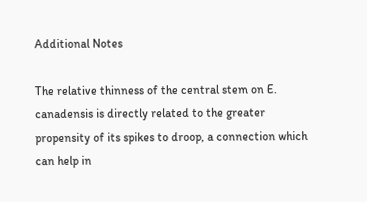Additional Notes

The relative thinness of the central stem on E. canadensis is directly related to the greater propensity of its spikes to droop, a connection which can help in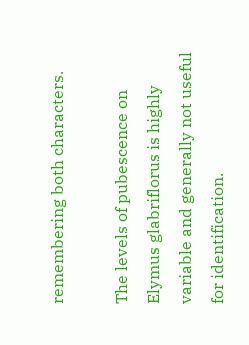remembering both characters.

The levels of pubescence on Elymus glabriflorus is highly variable and generally not useful for identification.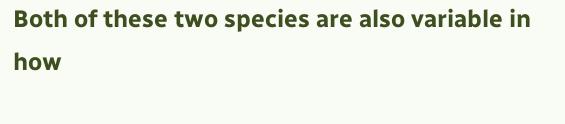Both of these two species are also variable in how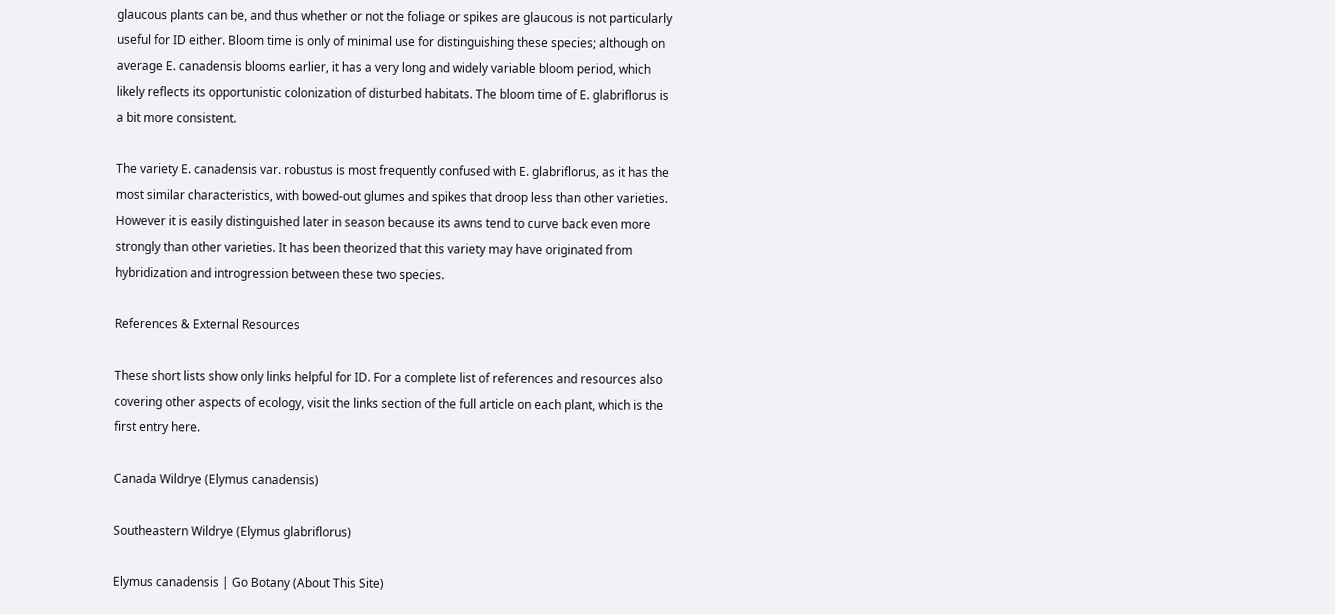glaucous plants can be, and thus whether or not the foliage or spikes are glaucous is not particularly useful for ID either. Bloom time is only of minimal use for distinguishing these species; although on average E. canadensis blooms earlier, it has a very long and widely variable bloom period, which likely reflects its opportunistic colonization of disturbed habitats. The bloom time of E. glabriflorus is a bit more consistent.

The variety E. canadensis var. robustus is most frequently confused with E. glabriflorus, as it has the most similar characteristics, with bowed-out glumes and spikes that droop less than other varieties. However it is easily distinguished later in season because its awns tend to curve back even more strongly than other varieties. It has been theorized that this variety may have originated from hybridization and introgression between these two species.

References & External Resources

These short lists show only links helpful for ID. For a complete list of references and resources also covering other aspects of ecology, visit the links section of the full article on each plant, which is the first entry here.

Canada Wildrye (Elymus canadensis)

Southeastern Wildrye (Elymus glabriflorus)

Elymus canadensis | Go Botany (About This Site)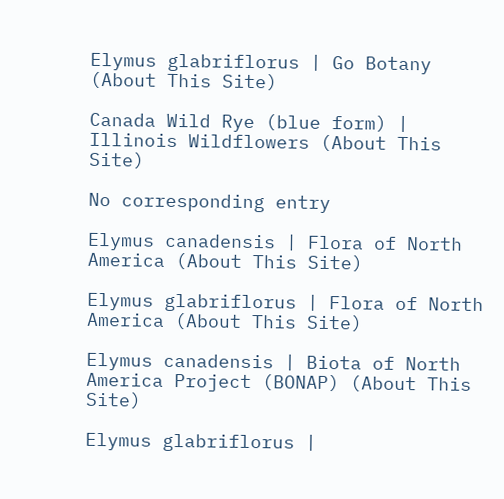Elymus glabriflorus | Go Botany (About This Site)

Canada Wild Rye (blue form) | Illinois Wildflowers (About This Site)

No corresponding entry

Elymus canadensis | Flora of North America (About This Site)

Elymus glabriflorus | Flora of North America (About This Site)

Elymus canadensis | Biota of North America Project (BONAP) (About This Site)

Elymus glabriflorus |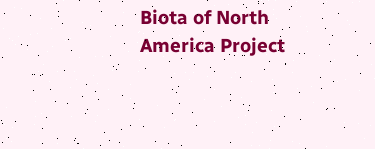Biota of North America Project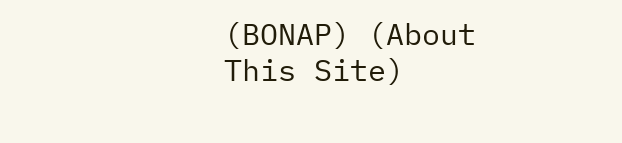(BONAP) (About This Site)